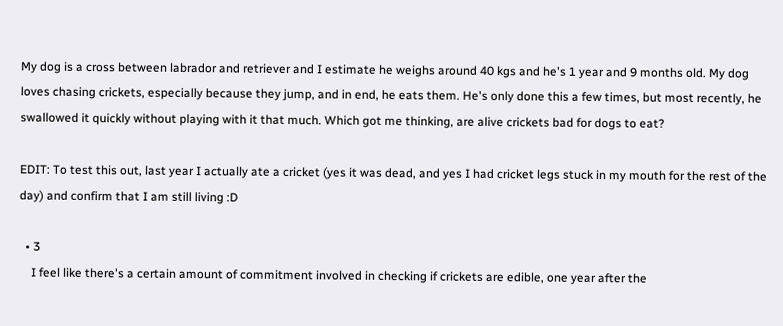My dog is a cross between labrador and retriever and I estimate he weighs around 40 kgs and he's 1 year and 9 months old. My dog loves chasing crickets, especially because they jump, and in end, he eats them. He's only done this a few times, but most recently, he swallowed it quickly without playing with it that much. Which got me thinking, are alive crickets bad for dogs to eat?

EDIT: To test this out, last year I actually ate a cricket (yes it was dead, and yes I had cricket legs stuck in my mouth for the rest of the day) and confirm that I am still living :D

  • 3
    I feel like there's a certain amount of commitment involved in checking if crickets are edible, one year after the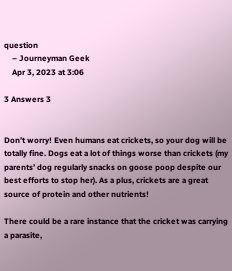question
    – Journeyman Geek
    Apr 3, 2023 at 3:06

3 Answers 3


Don’t worry! Even humans eat crickets, so your dog will be totally fine. Dogs eat a lot of things worse than crickets (my parents’ dog regularly snacks on goose poop despite our best efforts to stop her). As a plus, crickets are a great source of protein and other nutrients!

There could be a rare instance that the cricket was carrying a parasite,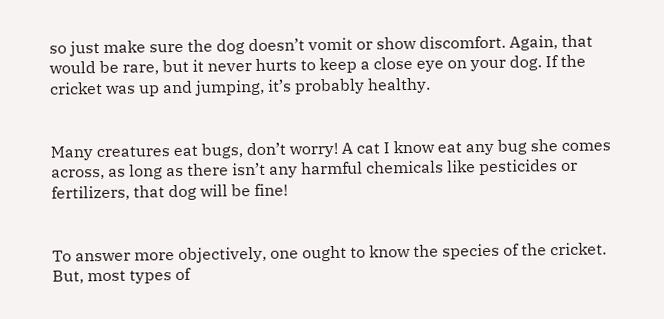so just make sure the dog doesn’t vomit or show discomfort. Again, that would be rare, but it never hurts to keep a close eye on your dog. If the cricket was up and jumping, it’s probably healthy.


Many creatures eat bugs, don’t worry! A cat I know eat any bug she comes across, as long as there isn’t any harmful chemicals like pesticides or fertilizers, that dog will be fine!


To answer more objectively, one ought to know the species of the cricket. But, most types of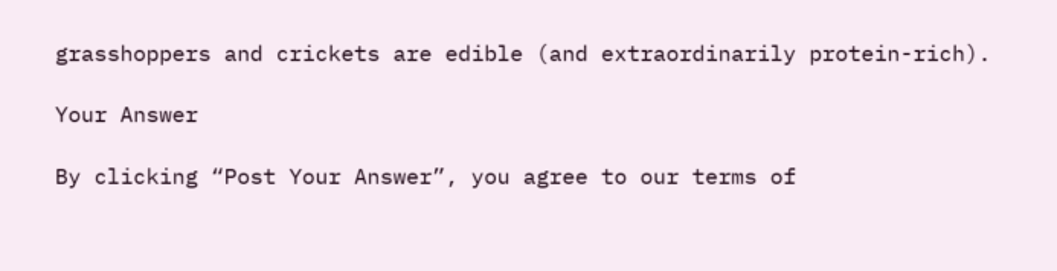grasshoppers and crickets are edible (and extraordinarily protein-rich).

Your Answer

By clicking “Post Your Answer”, you agree to our terms of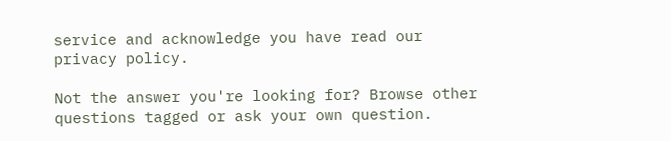service and acknowledge you have read our privacy policy.

Not the answer you're looking for? Browse other questions tagged or ask your own question.